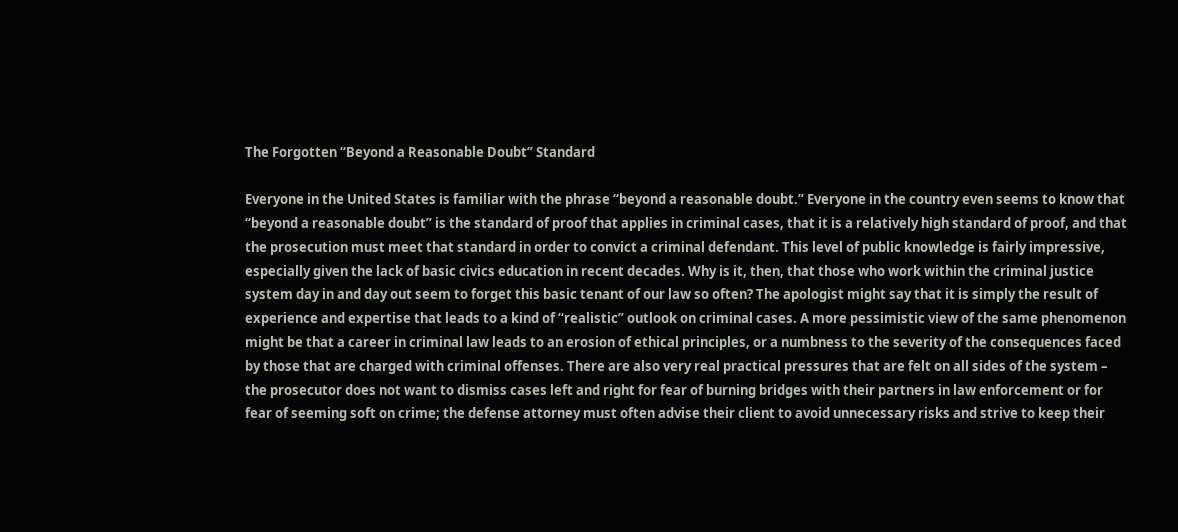The Forgotten “Beyond a Reasonable Doubt” Standard

Everyone in the United States is familiar with the phrase “beyond a reasonable doubt.” Everyone in the country even seems to know that “beyond a reasonable doubt” is the standard of proof that applies in criminal cases, that it is a relatively high standard of proof, and that the prosecution must meet that standard in order to convict a criminal defendant. This level of public knowledge is fairly impressive, especially given the lack of basic civics education in recent decades. Why is it, then, that those who work within the criminal justice system day in and day out seem to forget this basic tenant of our law so often? The apologist might say that it is simply the result of experience and expertise that leads to a kind of “realistic” outlook on criminal cases. A more pessimistic view of the same phenomenon might be that a career in criminal law leads to an erosion of ethical principles, or a numbness to the severity of the consequences faced by those that are charged with criminal offenses. There are also very real practical pressures that are felt on all sides of the system – the prosecutor does not want to dismiss cases left and right for fear of burning bridges with their partners in law enforcement or for fear of seeming soft on crime; the defense attorney must often advise their client to avoid unnecessary risks and strive to keep their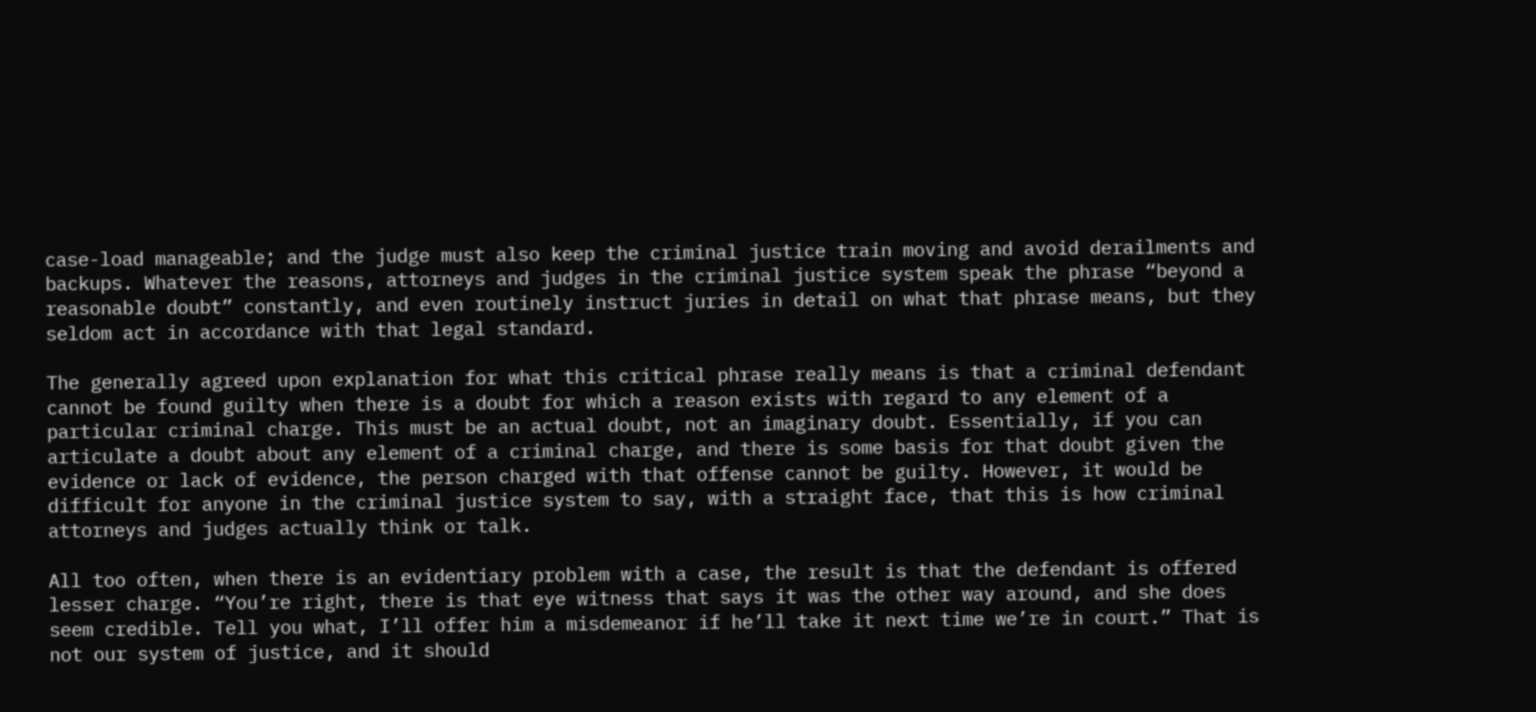case-load manageable; and the judge must also keep the criminal justice train moving and avoid derailments and backups. Whatever the reasons, attorneys and judges in the criminal justice system speak the phrase “beyond a reasonable doubt” constantly, and even routinely instruct juries in detail on what that phrase means, but they seldom act in accordance with that legal standard.

The generally agreed upon explanation for what this critical phrase really means is that a criminal defendant cannot be found guilty when there is a doubt for which a reason exists with regard to any element of a particular criminal charge. This must be an actual doubt, not an imaginary doubt. Essentially, if you can articulate a doubt about any element of a criminal charge, and there is some basis for that doubt given the evidence or lack of evidence, the person charged with that offense cannot be guilty. However, it would be difficult for anyone in the criminal justice system to say, with a straight face, that this is how criminal attorneys and judges actually think or talk.

All too often, when there is an evidentiary problem with a case, the result is that the defendant is offered lesser charge. “You’re right, there is that eye witness that says it was the other way around, and she does seem credible. Tell you what, I’ll offer him a misdemeanor if he’ll take it next time we’re in court.” That is not our system of justice, and it should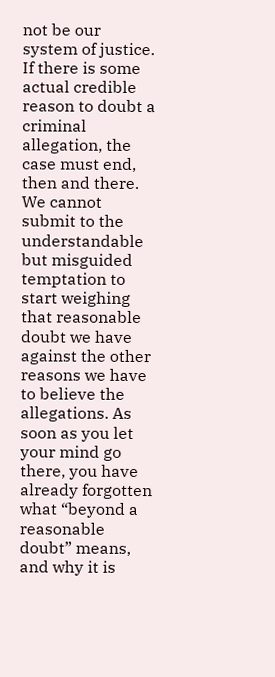not be our system of justice. If there is some actual credible reason to doubt a criminal allegation, the case must end, then and there. We cannot submit to the understandable but misguided temptation to start weighing that reasonable doubt we have against the other reasons we have to believe the allegations. As soon as you let your mind go there, you have already forgotten what “beyond a reasonable doubt” means, and why it is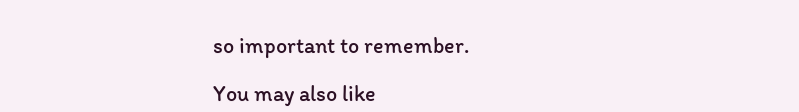so important to remember.

You may also like